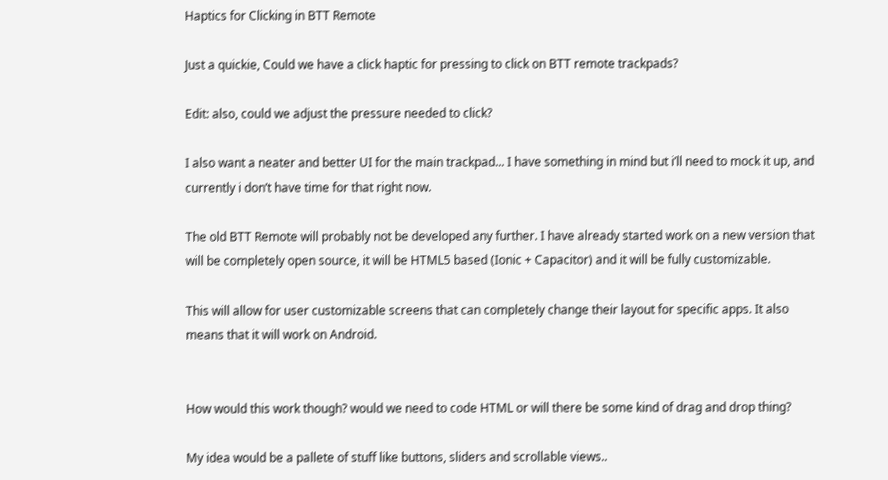Haptics for Clicking in BTT Remote

Just a quickie, Could we have a click haptic for pressing to click on BTT remote trackpads?

Edit: also, could we adjust the pressure needed to click?

I also want a neater and better UI for the main trackpad... I have something in mind but i’ll need to mock it up, and currently i don’t have time for that right now.

The old BTT Remote will probably not be developed any further. I have already started work on a new version that will be completely open source, it will be HTML5 based (Ionic + Capacitor) and it will be fully customizable.

This will allow for user customizable screens that can completely change their layout for specific apps. It also means that it will work on Android.


How would this work though? would we need to code HTML or will there be some kind of drag and drop thing?

My idea would be a pallete of stuff like buttons, sliders and scrollable views..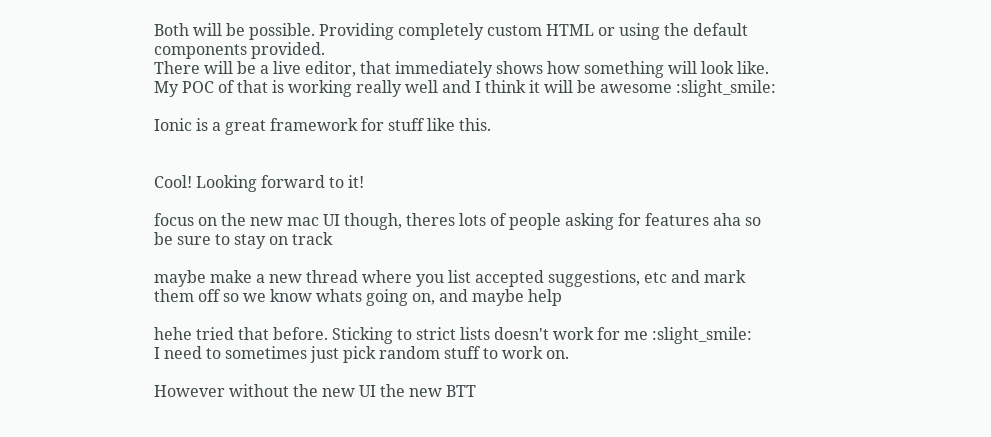Both will be possible. Providing completely custom HTML or using the default components provided.
There will be a live editor, that immediately shows how something will look like. My POC of that is working really well and I think it will be awesome :slight_smile:

Ionic is a great framework for stuff like this.


Cool! Looking forward to it!

focus on the new mac UI though, theres lots of people asking for features aha so be sure to stay on track

maybe make a new thread where you list accepted suggestions, etc and mark them off so we know whats going on, and maybe help

hehe tried that before. Sticking to strict lists doesn't work for me :slight_smile:
I need to sometimes just pick random stuff to work on.

However without the new UI the new BTT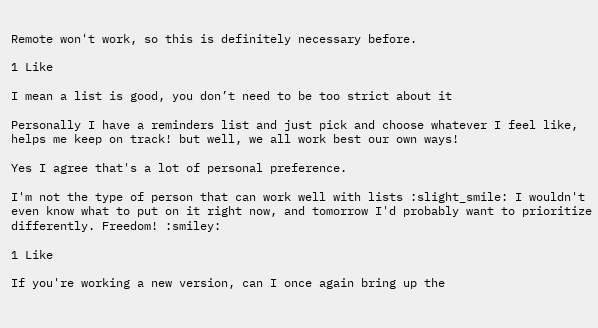Remote won't work, so this is definitely necessary before.

1 Like

I mean a list is good, you don’t need to be too strict about it

Personally I have a reminders list and just pick and choose whatever I feel like, helps me keep on track! but well, we all work best our own ways!

Yes I agree that's a lot of personal preference.

I'm not the type of person that can work well with lists :slight_smile: I wouldn't even know what to put on it right now, and tomorrow I'd probably want to prioritize differently. Freedom! :smiley:

1 Like

If you're working a new version, can I once again bring up the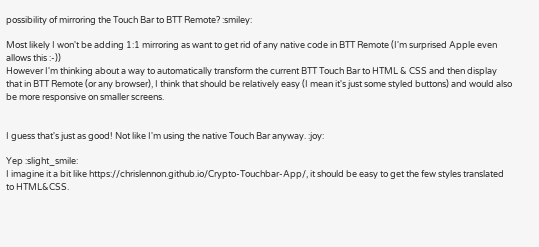possibility of mirroring the Touch Bar to BTT Remote? :smiley:

Most likely I won't be adding 1:1 mirroring as want to get rid of any native code in BTT Remote (I'm surprised Apple even allows this :-))
However I'm thinking about a way to automatically transform the current BTT Touch Bar to HTML & CSS and then display that in BTT Remote (or any browser), I think that should be relatively easy (I mean it's just some styled buttons) and would also be more responsive on smaller screens.


I guess that's just as good! Not like I'm using the native Touch Bar anyway. :joy:

Yep :slight_smile:
I imagine it a bit like https://chrislennon.github.io/Crypto-Touchbar-App/, it should be easy to get the few styles translated to HTML&CSS.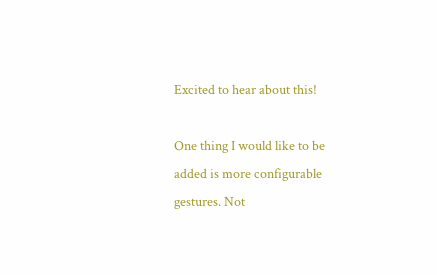Excited to hear about this!

One thing I would like to be added is more configurable gestures. Not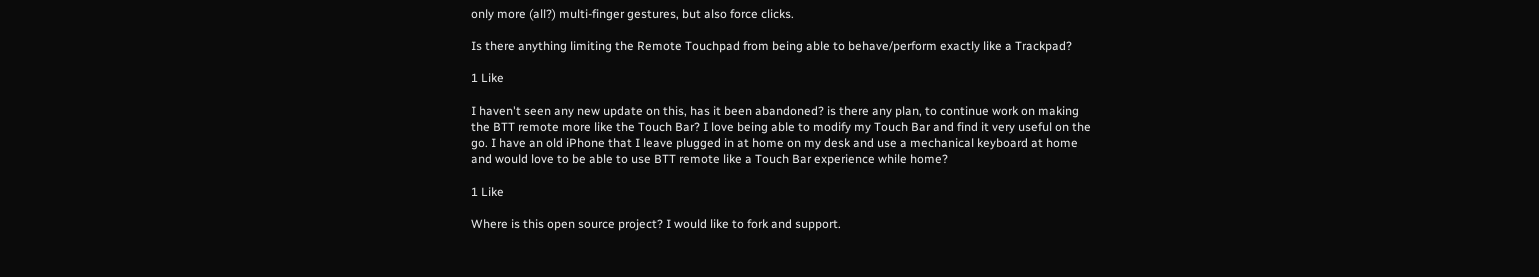only more (all?) multi-finger gestures, but also force clicks.

Is there anything limiting the Remote Touchpad from being able to behave/perform exactly like a Trackpad?

1 Like

I haven't seen any new update on this, has it been abandoned? is there any plan, to continue work on making the BTT remote more like the Touch Bar? I love being able to modify my Touch Bar and find it very useful on the go. I have an old iPhone that I leave plugged in at home on my desk and use a mechanical keyboard at home and would love to be able to use BTT remote like a Touch Bar experience while home?

1 Like

Where is this open source project? I would like to fork and support.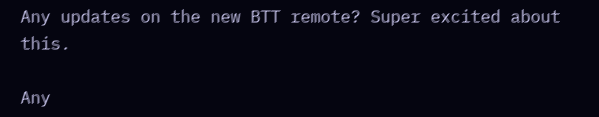Any updates on the new BTT remote? Super excited about this.

Any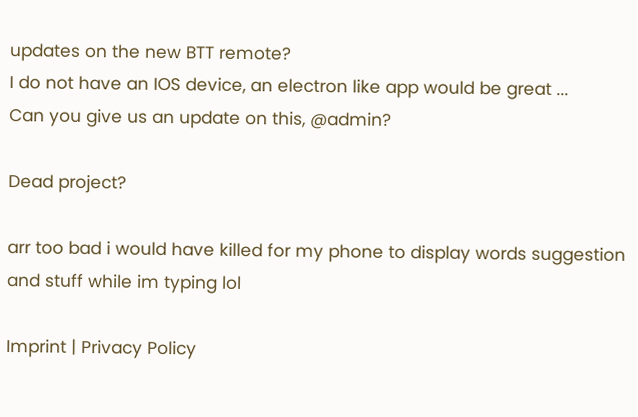updates on the new BTT remote?
I do not have an IOS device, an electron like app would be great ...
Can you give us an update on this, @admin?

Dead project?

arr too bad i would have killed for my phone to display words suggestion and stuff while im typing lol

Imprint | Privacy Policy